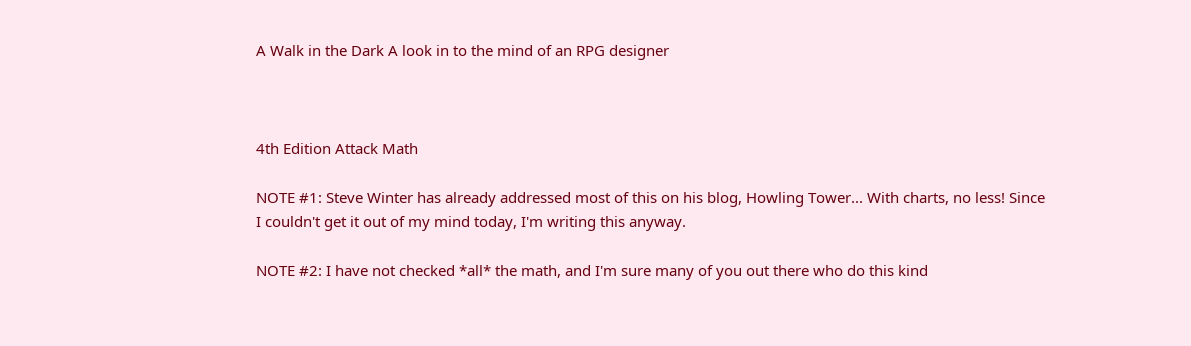A Walk in the Dark A look in to the mind of an RPG designer



4th Edition Attack Math

NOTE #1: Steve Winter has already addressed most of this on his blog, Howling Tower... With charts, no less! Since I couldn't get it out of my mind today, I'm writing this anyway.

NOTE #2: I have not checked *all* the math, and I'm sure many of you out there who do this kind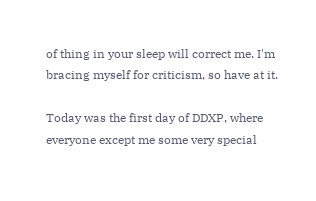of thing in your sleep will correct me. I'm bracing myself for criticism, so have at it.

Today was the first day of DDXP, where everyone except me some very special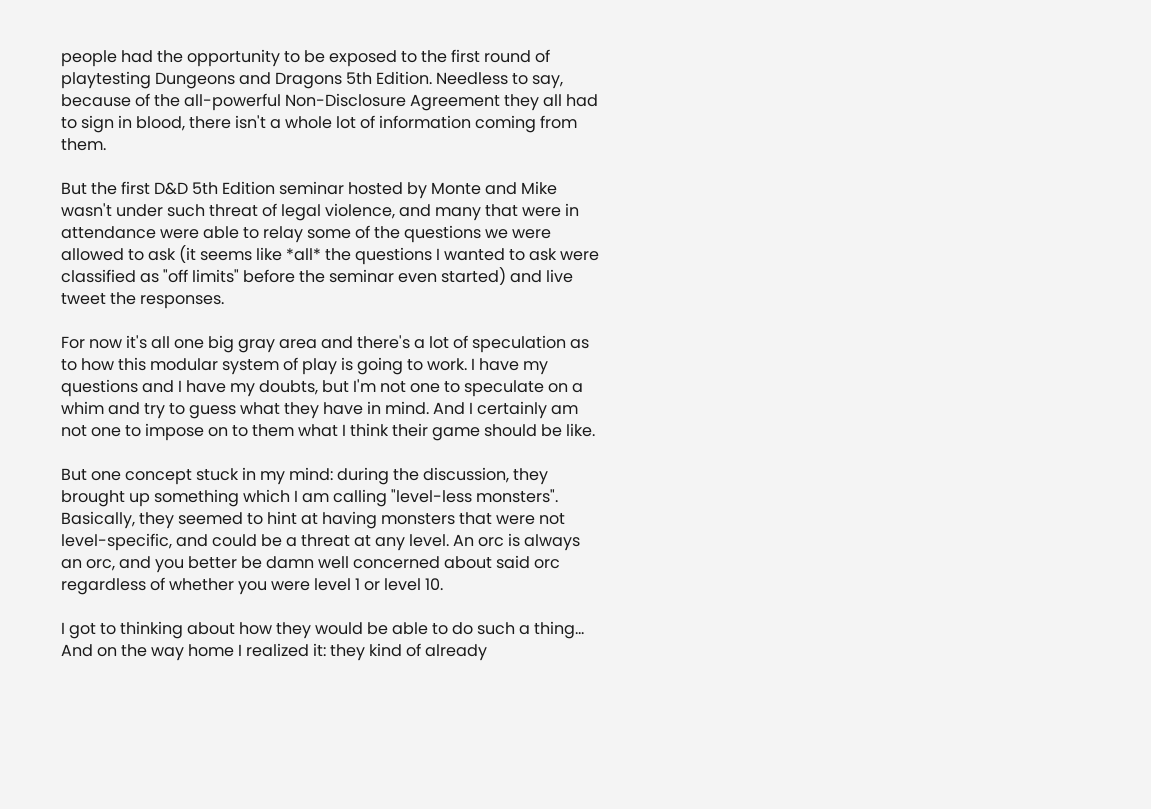people had the opportunity to be exposed to the first round of playtesting Dungeons and Dragons 5th Edition. Needless to say, because of the all-powerful Non-Disclosure Agreement they all had to sign in blood, there isn't a whole lot of information coming from them.

But the first D&D 5th Edition seminar hosted by Monte and Mike wasn't under such threat of legal violence, and many that were in attendance were able to relay some of the questions we were allowed to ask (it seems like *all* the questions I wanted to ask were classified as "off limits" before the seminar even started) and live tweet the responses.

For now it's all one big gray area and there's a lot of speculation as to how this modular system of play is going to work. I have my questions and I have my doubts, but I'm not one to speculate on a whim and try to guess what they have in mind. And I certainly am not one to impose on to them what I think their game should be like.

But one concept stuck in my mind: during the discussion, they brought up something which I am calling "level-less monsters". Basically, they seemed to hint at having monsters that were not level-specific, and could be a threat at any level. An orc is always an orc, and you better be damn well concerned about said orc regardless of whether you were level 1 or level 10.

I got to thinking about how they would be able to do such a thing... And on the way home I realized it: they kind of already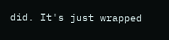did. It's just wrapped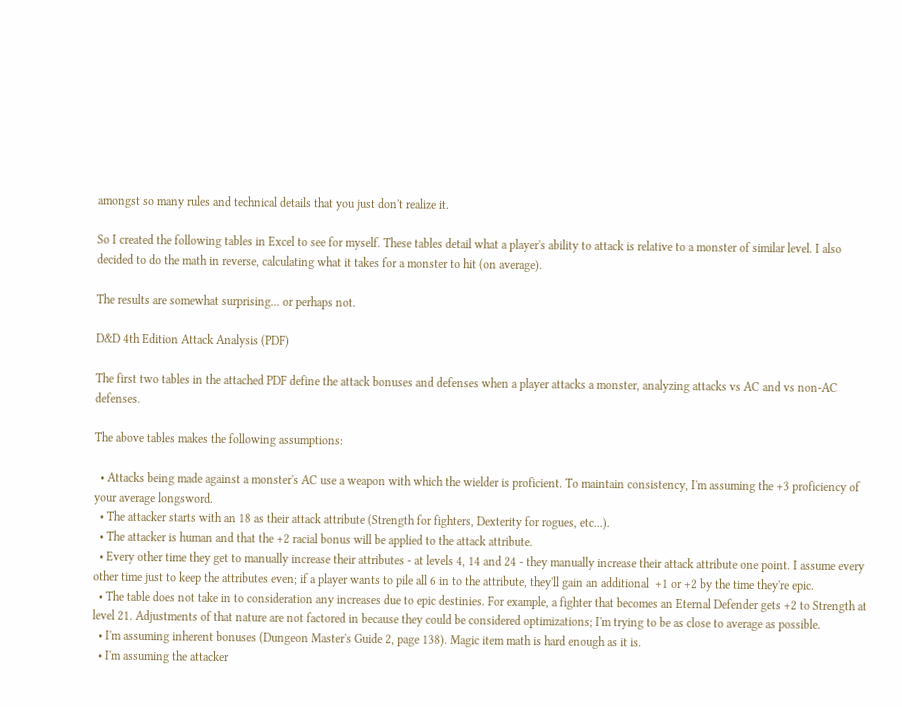amongst so many rules and technical details that you just don't realize it.

So I created the following tables in Excel to see for myself. These tables detail what a player's ability to attack is relative to a monster of similar level. I also decided to do the math in reverse, calculating what it takes for a monster to hit (on average).

The results are somewhat surprising... or perhaps not.

D&D 4th Edition Attack Analysis (PDF)

The first two tables in the attached PDF define the attack bonuses and defenses when a player attacks a monster, analyzing attacks vs AC and vs non-AC defenses.

The above tables makes the following assumptions:

  • Attacks being made against a monster's AC use a weapon with which the wielder is proficient. To maintain consistency, I'm assuming the +3 proficiency of your average longsword.
  • The attacker starts with an 18 as their attack attribute (Strength for fighters, Dexterity for rogues, etc...).
  • The attacker is human and that the +2 racial bonus will be applied to the attack attribute.
  • Every other time they get to manually increase their attributes - at levels 4, 14 and 24 - they manually increase their attack attribute one point. I assume every other time just to keep the attributes even; if a player wants to pile all 6 in to the attribute, they'll gain an additional  +1 or +2 by the time they're epic.
  • The table does not take in to consideration any increases due to epic destinies. For example, a fighter that becomes an Eternal Defender gets +2 to Strength at level 21. Adjustments of that nature are not factored in because they could be considered optimizations; I'm trying to be as close to average as possible.
  • I'm assuming inherent bonuses (Dungeon Master's Guide 2, page 138). Magic item math is hard enough as it is.
  • I'm assuming the attacker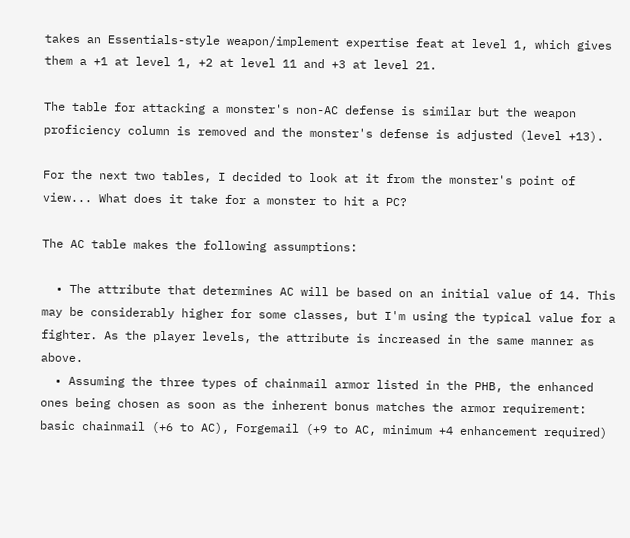takes an Essentials-style weapon/implement expertise feat at level 1, which gives them a +1 at level 1, +2 at level 11 and +3 at level 21.

The table for attacking a monster's non-AC defense is similar but the weapon proficiency column is removed and the monster's defense is adjusted (level +13).

For the next two tables, I decided to look at it from the monster's point of view... What does it take for a monster to hit a PC?

The AC table makes the following assumptions:

  • The attribute that determines AC will be based on an initial value of 14. This may be considerably higher for some classes, but I'm using the typical value for a fighter. As the player levels, the attribute is increased in the same manner as above.
  • Assuming the three types of chainmail armor listed in the PHB, the enhanced ones being chosen as soon as the inherent bonus matches the armor requirement: basic chainmail (+6 to AC), Forgemail (+9 to AC, minimum +4 enhancement required)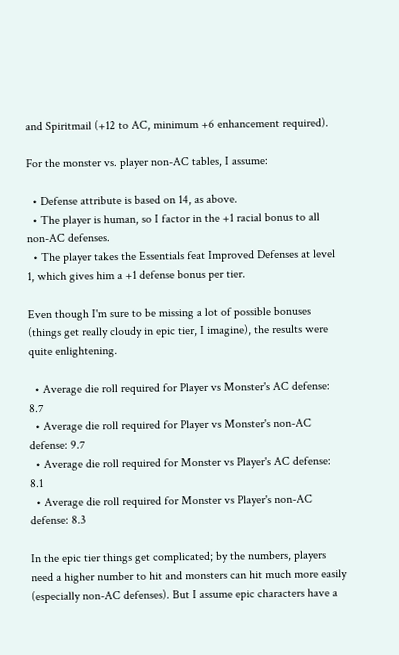and Spiritmail (+12 to AC, minimum +6 enhancement required).

For the monster vs. player non-AC tables, I assume:

  • Defense attribute is based on 14, as above.
  • The player is human, so I factor in the +1 racial bonus to all non-AC defenses.
  • The player takes the Essentials feat Improved Defenses at level 1, which gives him a +1 defense bonus per tier.

Even though I'm sure to be missing a lot of possible bonuses (things get really cloudy in epic tier, I imagine), the results were quite enlightening.

  • Average die roll required for Player vs Monster's AC defense: 8.7
  • Average die roll required for Player vs Monster's non-AC defense: 9.7
  • Average die roll required for Monster vs Player's AC defense: 8.1
  • Average die roll required for Monster vs Player's non-AC defense: 8.3

In the epic tier things get complicated; by the numbers, players need a higher number to hit and monsters can hit much more easily (especially non-AC defenses). But I assume epic characters have a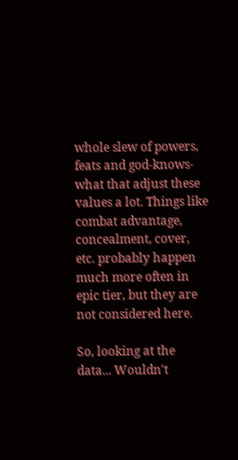whole slew of powers, feats and god-knows-what that adjust these values a lot. Things like combat advantage, concealment, cover, etc. probably happen much more often in epic tier, but they are not considered here.

So, looking at the data... Wouldn't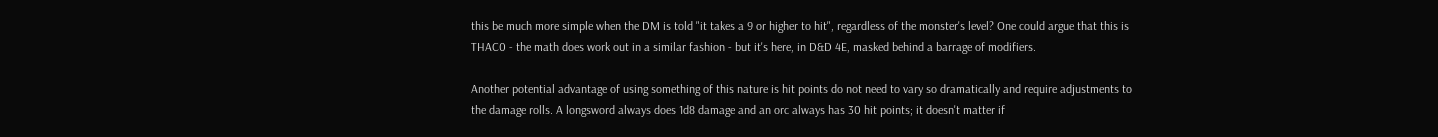this be much more simple when the DM is told "it takes a 9 or higher to hit", regardless of the monster's level? One could argue that this is THAC0 - the math does work out in a similar fashion - but it's here, in D&D 4E, masked behind a barrage of modifiers.

Another potential advantage of using something of this nature is hit points do not need to vary so dramatically and require adjustments to the damage rolls. A longsword always does 1d8 damage and an orc always has 30 hit points; it doesn't matter if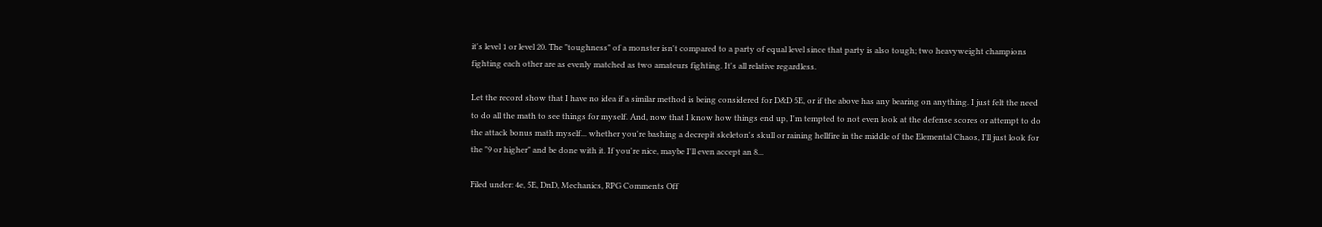it's level 1 or level 20. The "toughness" of a monster isn't compared to a party of equal level since that party is also tough; two heavyweight champions fighting each other are as evenly matched as two amateurs fighting. It's all relative regardless.

Let the record show that I have no idea if a similar method is being considered for D&D 5E, or if the above has any bearing on anything. I just felt the need to do all the math to see things for myself. And, now that I know how things end up, I'm tempted to not even look at the defense scores or attempt to do the attack bonus math myself... whether you're bashing a decrepit skeleton's skull or raining hellfire in the middle of the Elemental Chaos, I'll just look for the "9 or higher" and be done with it. If you're nice, maybe I'll even accept an 8...

Filed under: 4e, 5E, DnD, Mechanics, RPG Comments Off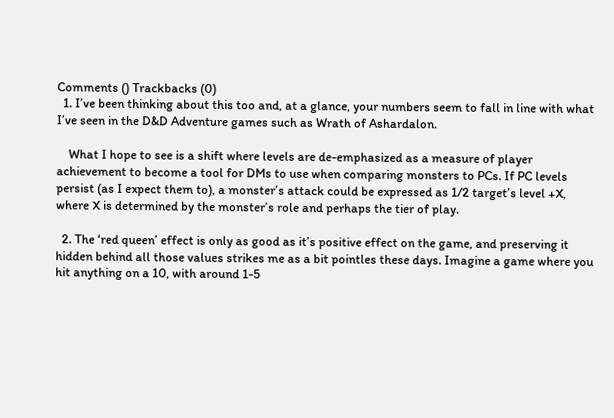Comments () Trackbacks (0)
  1. I’ve been thinking about this too and, at a glance, your numbers seem to fall in line with what I’ve seen in the D&D Adventure games such as Wrath of Ashardalon.

    What I hope to see is a shift where levels are de-emphasized as a measure of player achievement to become a tool for DMs to use when comparing monsters to PCs. If PC levels persist (as I expect them to), a monster’s attack could be expressed as 1/2 target’s level +X, where X is determined by the monster’s role and perhaps the tier of play.

  2. The ‘red queen’ effect is only as good as it’s positive effect on the game, and preserving it hidden behind all those values strikes me as a bit pointles these days. Imagine a game where you hit anything on a 10, with around 1-5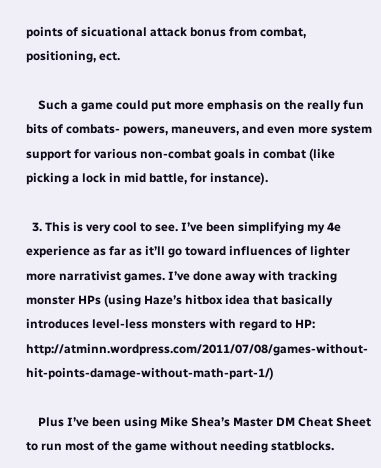points of sicuational attack bonus from combat, positioning, ect.

    Such a game could put more emphasis on the really fun bits of combats- powers, maneuvers, and even more system support for various non-combat goals in combat (like picking a lock in mid battle, for instance).

  3. This is very cool to see. I’ve been simplifying my 4e experience as far as it’ll go toward influences of lighter more narrativist games. I’ve done away with tracking monster HPs (using Haze’s hitbox idea that basically introduces level-less monsters with regard to HP: http://atminn.wordpress.com/2011/07/08/games-without-hit-points-damage-without-math-part-1/)

    Plus I’ve been using Mike Shea’s Master DM Cheat Sheet to run most of the game without needing statblocks.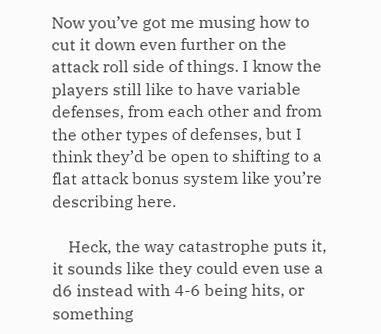Now you’ve got me musing how to cut it down even further on the attack roll side of things. I know the players still like to have variable defenses, from each other and from the other types of defenses, but I think they’d be open to shifting to a flat attack bonus system like you’re describing here.

    Heck, the way catastrophe puts it, it sounds like they could even use a d6 instead with 4-6 being hits, or something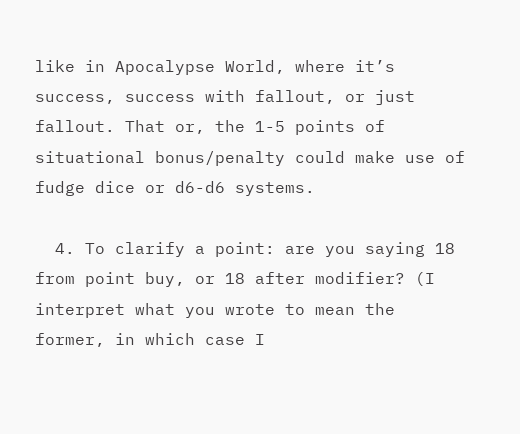like in Apocalypse World, where it’s success, success with fallout, or just fallout. That or, the 1-5 points of situational bonus/penalty could make use of fudge dice or d6-d6 systems.

  4. To clarify a point: are you saying 18 from point buy, or 18 after modifier? (I interpret what you wrote to mean the former, in which case I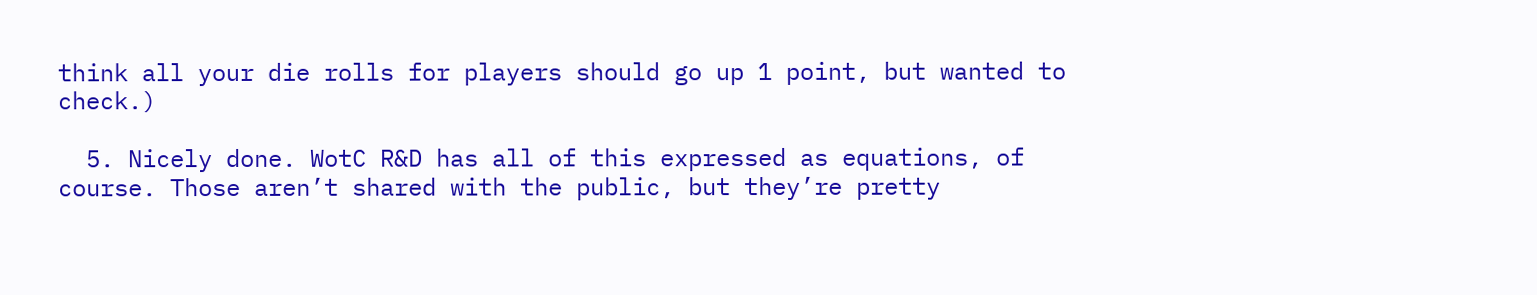think all your die rolls for players should go up 1 point, but wanted to check.)

  5. Nicely done. WotC R&D has all of this expressed as equations, of course. Those aren’t shared with the public, but they’re pretty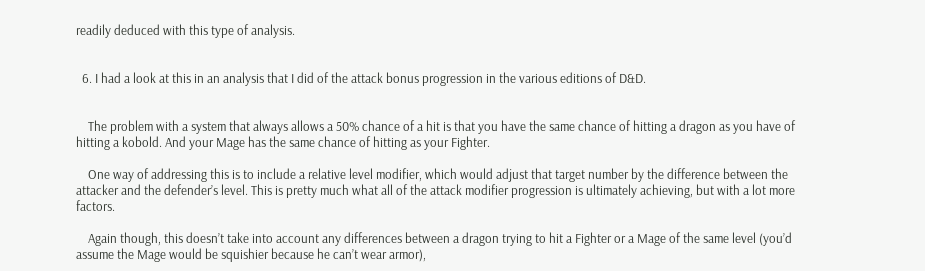readily deduced with this type of analysis.


  6. I had a look at this in an analysis that I did of the attack bonus progression in the various editions of D&D.


    The problem with a system that always allows a 50% chance of a hit is that you have the same chance of hitting a dragon as you have of hitting a kobold. And your Mage has the same chance of hitting as your Fighter.

    One way of addressing this is to include a relative level modifier, which would adjust that target number by the difference between the attacker and the defender’s level. This is pretty much what all of the attack modifier progression is ultimately achieving, but with a lot more factors.

    Again though, this doesn’t take into account any differences between a dragon trying to hit a Fighter or a Mage of the same level (you’d assume the Mage would be squishier because he can’t wear armor),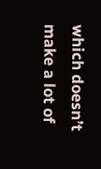which doesn’t make a lot of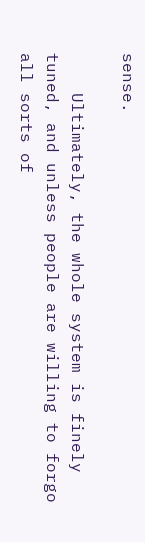sense.

    Ultimately, the whole system is finely tuned, and unless people are willing to forgo all sorts of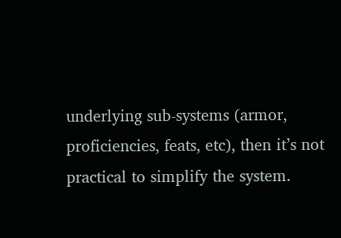underlying sub-systems (armor, proficiencies, feats, etc), then it’s not practical to simplify the system.